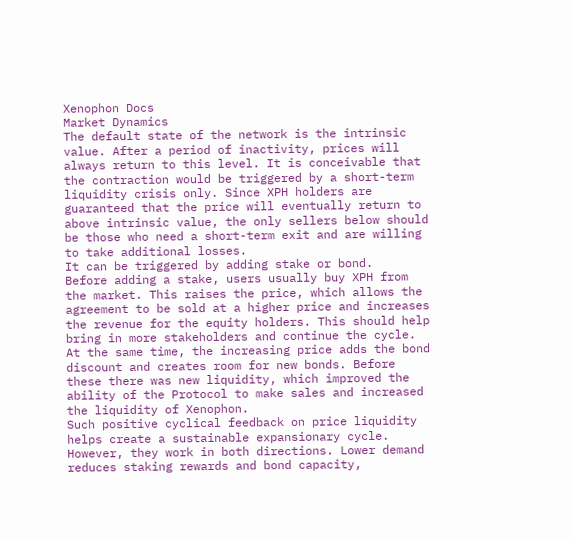Xenophon Docs
Market Dynamics
The default state of the network is the intrinsic value. After a period of inactivity, prices will always return to this level. It is conceivable that the contraction would be triggered by a short-term liquidity crisis only. Since XPH holders are guaranteed that the price will eventually return to above intrinsic value, the only sellers below should be those who need a short-term exit and are willing to take additional losses.
It can be triggered by adding stake or bond.
Before adding a stake, users usually buy XPH from the market. This raises the price, which allows the agreement to be sold at a higher price and increases the revenue for the equity holders. This should help bring in more stakeholders and continue the cycle.
At the same time, the increasing price adds the bond discount and creates room for new bonds. Before these there was new liquidity, which improved the ability of the Protocol to make sales and increased the liquidity of Xenophon.
Such positive cyclical feedback on price liquidity helps create a sustainable expansionary cycle. However, they work in both directions. Lower demand reduces staking rewards and bond capacity,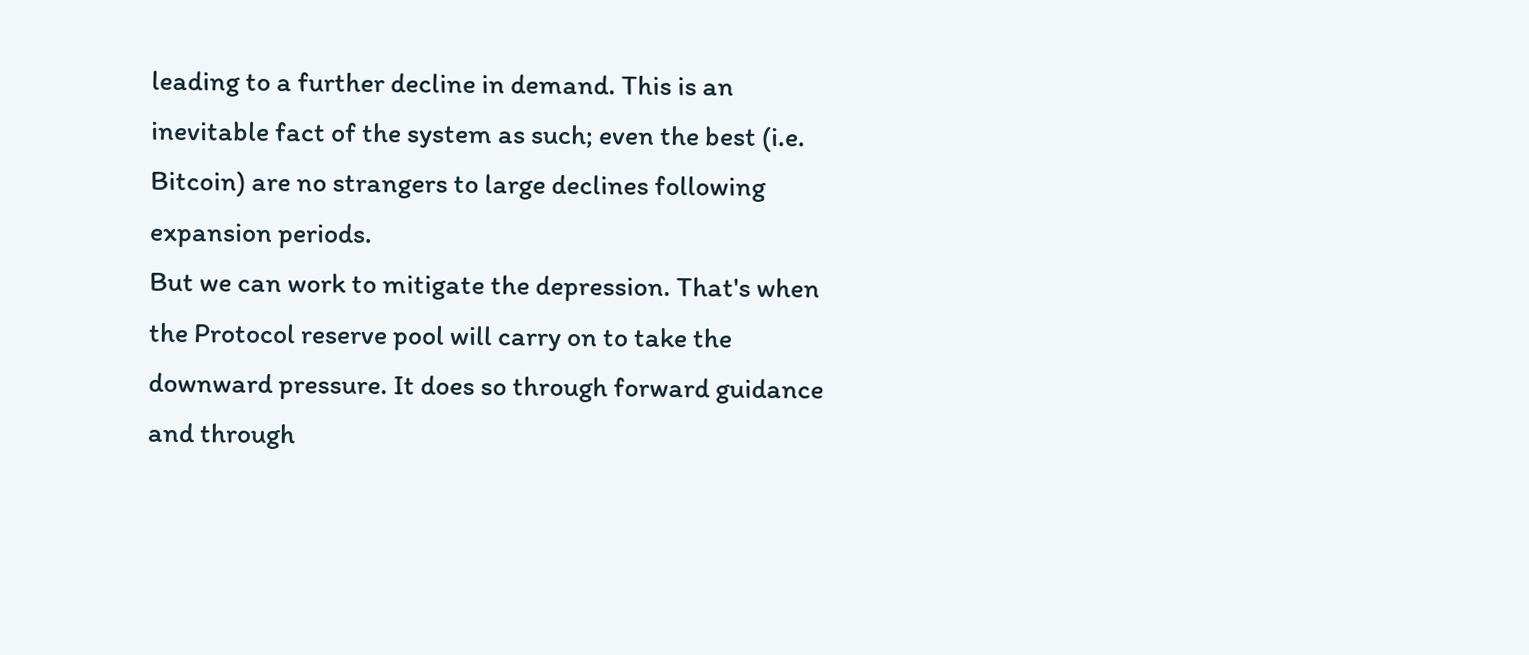leading to a further decline in demand. This is an inevitable fact of the system as such; even the best (i.e. Bitcoin) are no strangers to large declines following expansion periods.
But we can work to mitigate the depression. That's when the Protocol reserve pool will carry on to take the downward pressure. It does so through forward guidance and through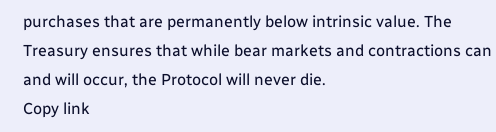purchases that are permanently below intrinsic value. The Treasury ensures that while bear markets and contractions can and will occur, the Protocol will never die.
Copy link